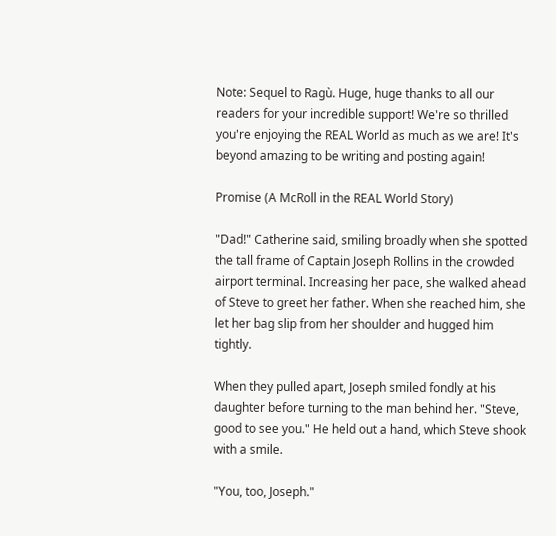Note: Sequel to Ragù. Huge, huge thanks to all our readers for your incredible support! We're so thrilled you're enjoying the REAL World as much as we are! It's beyond amazing to be writing and posting again!

Promise (A McRoll in the REAL World Story)

"Dad!" Catherine said, smiling broadly when she spotted the tall frame of Captain Joseph Rollins in the crowded airport terminal. Increasing her pace, she walked ahead of Steve to greet her father. When she reached him, she let her bag slip from her shoulder and hugged him tightly.

When they pulled apart, Joseph smiled fondly at his daughter before turning to the man behind her. "Steve, good to see you." He held out a hand, which Steve shook with a smile.

"You, too, Joseph."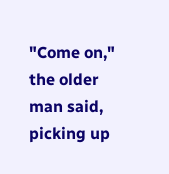"Come on," the older man said, picking up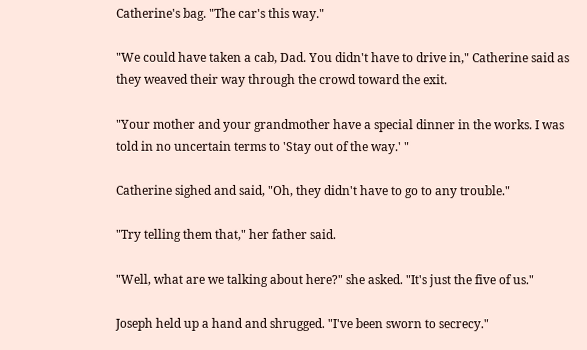Catherine's bag. "The car's this way."

"We could have taken a cab, Dad. You didn't have to drive in," Catherine said as they weaved their way through the crowd toward the exit.

"Your mother and your grandmother have a special dinner in the works. I was told in no uncertain terms to 'Stay out of the way.' "

Catherine sighed and said, "Oh, they didn't have to go to any trouble."

"Try telling them that," her father said.

"Well, what are we talking about here?" she asked. "It's just the five of us."

Joseph held up a hand and shrugged. "I've been sworn to secrecy."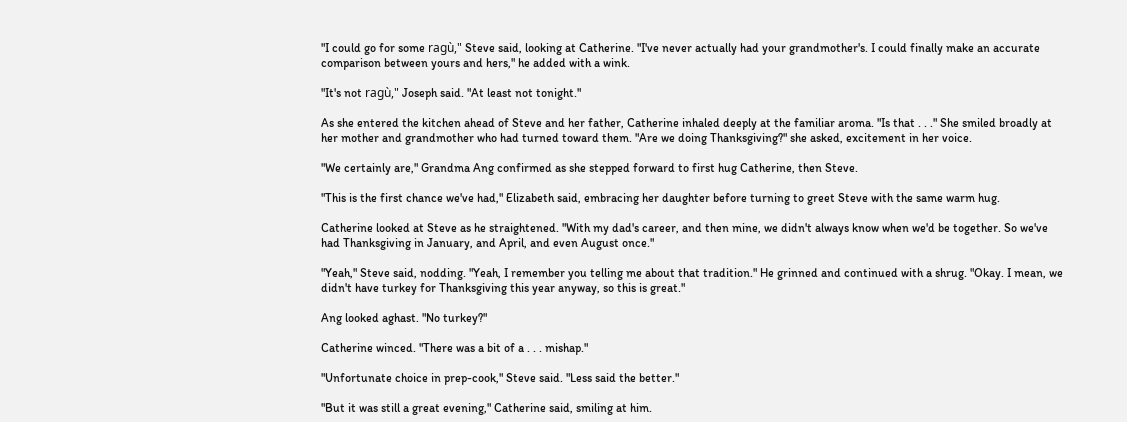"I could go for some ragù," Steve said, looking at Catherine. "I've never actually had your grandmother's. I could finally make an accurate comparison between yours and hers," he added with a wink.

"It's not ragù," Joseph said. "At least not tonight."

As she entered the kitchen ahead of Steve and her father, Catherine inhaled deeply at the familiar aroma. "Is that . . ." She smiled broadly at her mother and grandmother who had turned toward them. "Are we doing Thanksgiving?" she asked, excitement in her voice.

"We certainly are," Grandma Ang confirmed as she stepped forward to first hug Catherine, then Steve.

"This is the first chance we've had," Elizabeth said, embracing her daughter before turning to greet Steve with the same warm hug.

Catherine looked at Steve as he straightened. "With my dad's career, and then mine, we didn't always know when we'd be together. So we've had Thanksgiving in January, and April, and even August once."

"Yeah," Steve said, nodding. "Yeah, I remember you telling me about that tradition." He grinned and continued with a shrug. "Okay. I mean, we didn't have turkey for Thanksgiving this year anyway, so this is great."

Ang looked aghast. "No turkey?"

Catherine winced. "There was a bit of a . . . mishap."

"Unfortunate choice in prep-cook," Steve said. "Less said the better."

"But it was still a great evening," Catherine said, smiling at him.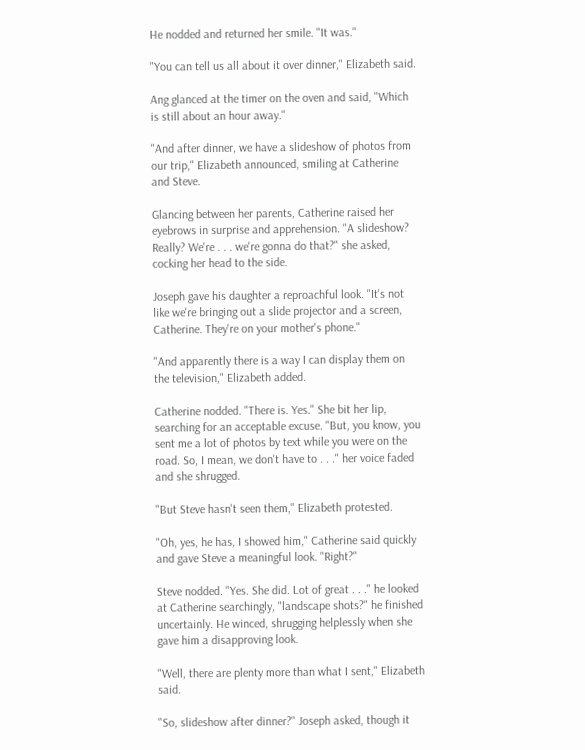He nodded and returned her smile. "It was."

"You can tell us all about it over dinner," Elizabeth said.

Ang glanced at the timer on the oven and said, "Which is still about an hour away."

"And after dinner, we have a slideshow of photos from our trip," Elizabeth announced, smiling at Catherine and Steve.

Glancing between her parents, Catherine raised her eyebrows in surprise and apprehension. "A slideshow? Really? We're . . . we're gonna do that?" she asked, cocking her head to the side.

Joseph gave his daughter a reproachful look. "It's not like we're bringing out a slide projector and a screen, Catherine. They're on your mother's phone."

"And apparently there is a way I can display them on the television," Elizabeth added.

Catherine nodded. "There is. Yes." She bit her lip, searching for an acceptable excuse. "But, you know, you sent me a lot of photos by text while you were on the road. So, I mean, we don't have to . . ." her voice faded and she shrugged.

"But Steve hasn't seen them," Elizabeth protested.

"Oh, yes, he has, I showed him," Catherine said quickly and gave Steve a meaningful look. "Right?"

Steve nodded. "Yes. She did. Lot of great . . ." he looked at Catherine searchingly, "landscape shots?" he finished uncertainly. He winced, shrugging helplessly when she gave him a disapproving look.

"Well, there are plenty more than what I sent," Elizabeth said.

"So, slideshow after dinner?" Joseph asked, though it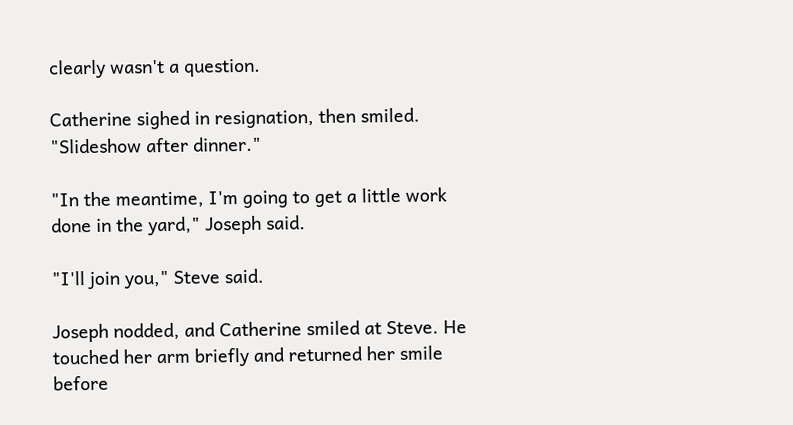clearly wasn't a question.

Catherine sighed in resignation, then smiled. "Slideshow after dinner."

"In the meantime, I'm going to get a little work done in the yard," Joseph said.

"I'll join you," Steve said.

Joseph nodded, and Catherine smiled at Steve. He touched her arm briefly and returned her smile before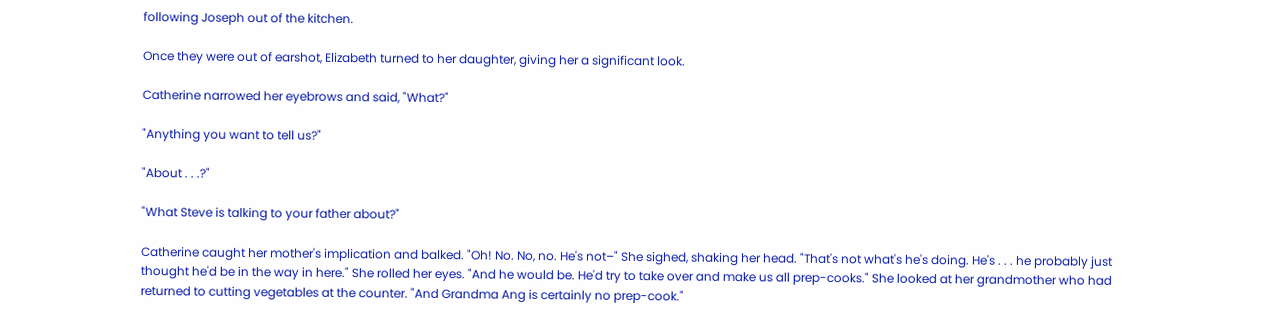following Joseph out of the kitchen.

Once they were out of earshot, Elizabeth turned to her daughter, giving her a significant look.

Catherine narrowed her eyebrows and said, "What?"

"Anything you want to tell us?"

"About . . .?"

"What Steve is talking to your father about?"

Catherine caught her mother's implication and balked. "Oh! No. No, no. He's not–" She sighed, shaking her head. "That's not what's he's doing. He's . . . he probably just thought he'd be in the way in here." She rolled her eyes. "And he would be. He'd try to take over and make us all prep-cooks." She looked at her grandmother who had returned to cutting vegetables at the counter. "And Grandma Ang is certainly no prep-cook."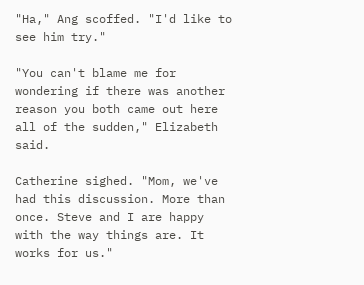"Ha," Ang scoffed. "I'd like to see him try."

"You can't blame me for wondering if there was another reason you both came out here all of the sudden," Elizabeth said.

Catherine sighed. "Mom, we've had this discussion. More than once. Steve and I are happy with the way things are. It works for us."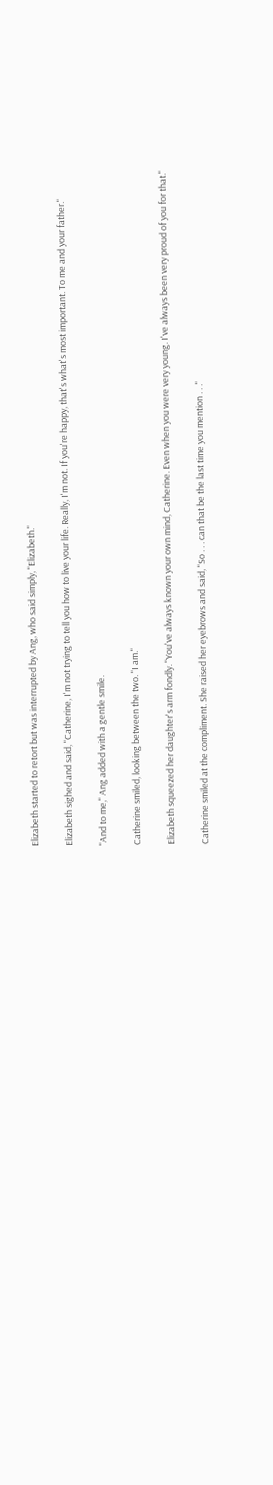Elizabeth started to retort but was interrupted by Ang, who said simply, "Elizabeth."

Elizabeth sighed and said, "Catherine, I'm not trying to tell you how to live your life. Really, I'm not. If you're happy, that's what's most important. To me and your father."

"And to me," Ang added with a gentle smile.

Catherine smiled, looking between the two. "I am."

Elizabeth squeezed her daughter's arm fondly. "You've always known your own mind, Catherine. Even when you were very young. I've always been very proud of you for that."

Catherine smiled at the compliment. She raised her eyebrows and said, "So . . . can that be the last time you mention . . ."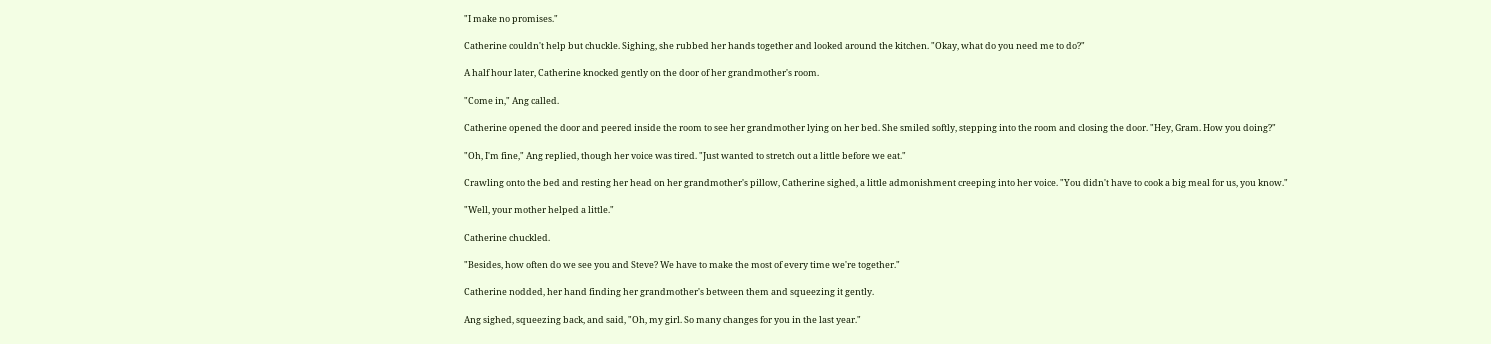"I make no promises."

Catherine couldn't help but chuckle. Sighing, she rubbed her hands together and looked around the kitchen. "Okay, what do you need me to do?"

A half hour later, Catherine knocked gently on the door of her grandmother's room.

"Come in," Ang called.

Catherine opened the door and peered inside the room to see her grandmother lying on her bed. She smiled softly, stepping into the room and closing the door. "Hey, Gram. How you doing?"

"Oh, I'm fine," Ang replied, though her voice was tired. "Just wanted to stretch out a little before we eat."

Crawling onto the bed and resting her head on her grandmother's pillow, Catherine sighed, a little admonishment creeping into her voice. "You didn't have to cook a big meal for us, you know."

"Well, your mother helped a little."

Catherine chuckled.

"Besides, how often do we see you and Steve? We have to make the most of every time we're together."

Catherine nodded, her hand finding her grandmother's between them and squeezing it gently.

Ang sighed, squeezing back, and said, "Oh, my girl. So many changes for you in the last year."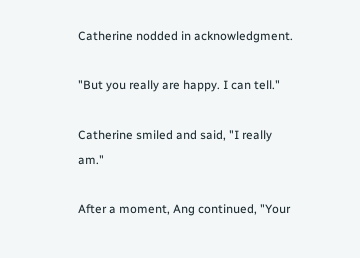Catherine nodded in acknowledgment.

"But you really are happy. I can tell."

Catherine smiled and said, "I really am."

After a moment, Ang continued, "Your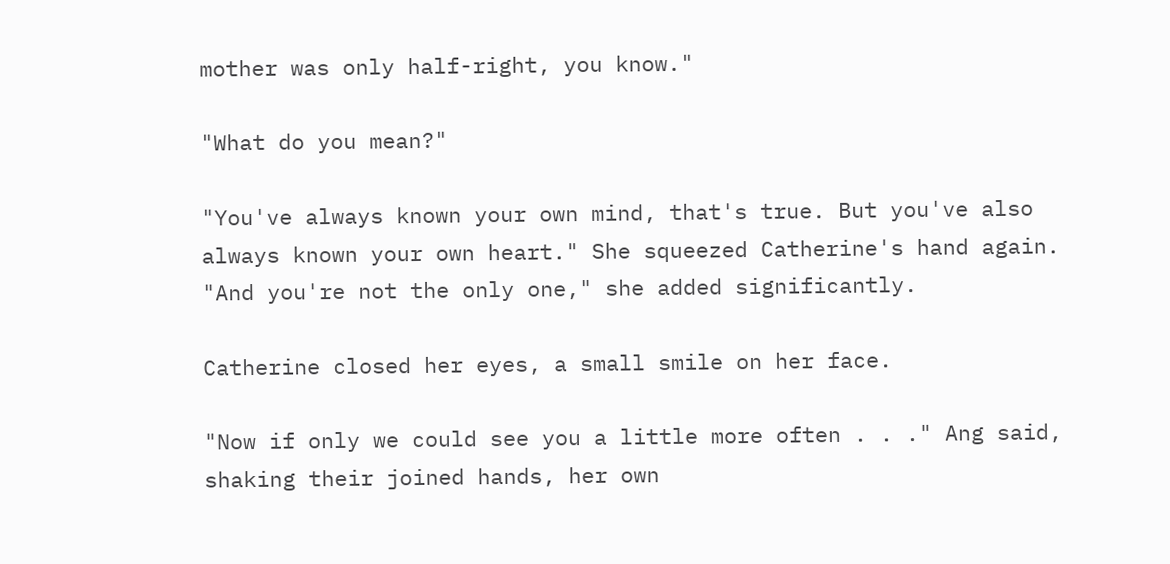mother was only half-right, you know."

"What do you mean?"

"You've always known your own mind, that's true. But you've also always known your own heart." She squeezed Catherine's hand again. "And you're not the only one," she added significantly.

Catherine closed her eyes, a small smile on her face.

"Now if only we could see you a little more often . . ." Ang said, shaking their joined hands, her own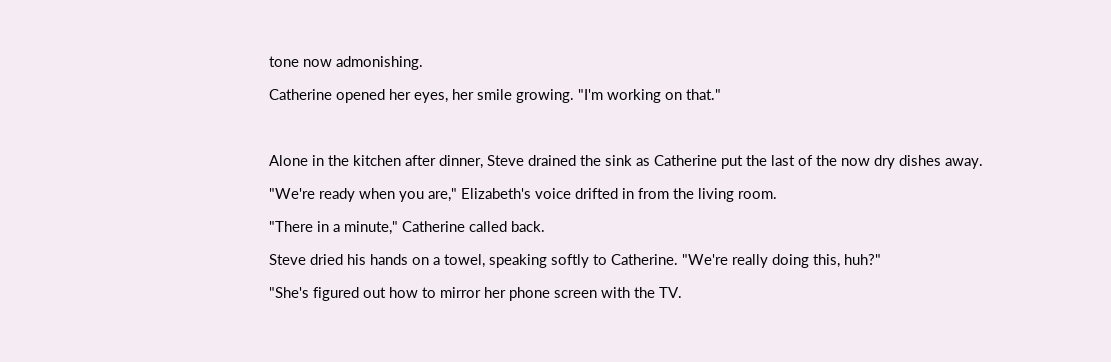tone now admonishing.

Catherine opened her eyes, her smile growing. "I'm working on that."



Alone in the kitchen after dinner, Steve drained the sink as Catherine put the last of the now dry dishes away.

"We're ready when you are," Elizabeth's voice drifted in from the living room.

"There in a minute," Catherine called back.

Steve dried his hands on a towel, speaking softly to Catherine. "We're really doing this, huh?"

"She's figured out how to mirror her phone screen with the TV.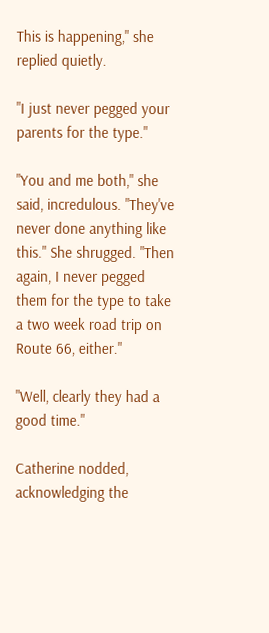This is happening," she replied quietly.

"I just never pegged your parents for the type."

"You and me both," she said, incredulous. "They've never done anything like this." She shrugged. "Then again, I never pegged them for the type to take a two week road trip on Route 66, either."

"Well, clearly they had a good time."

Catherine nodded, acknowledging the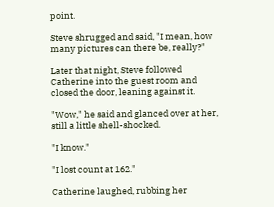point.

Steve shrugged and said, "I mean, how many pictures can there be, really?"

Later that night, Steve followed Catherine into the guest room and closed the door, leaning against it.

"Wow," he said and glanced over at her, still a little shell-shocked.

"I know."

"I lost count at 162."

Catherine laughed, rubbing her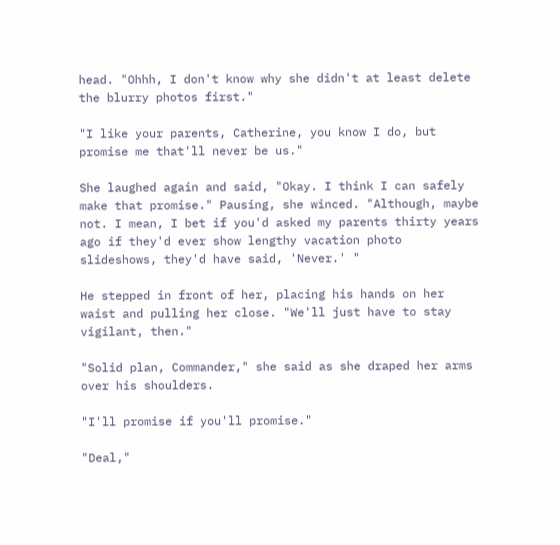head. "Ohhh, I don't know why she didn't at least delete the blurry photos first."

"I like your parents, Catherine, you know I do, but promise me that'll never be us."

She laughed again and said, "Okay. I think I can safely make that promise." Pausing, she winced. "Although, maybe not. I mean, I bet if you'd asked my parents thirty years ago if they'd ever show lengthy vacation photo slideshows, they'd have said, 'Never.' "

He stepped in front of her, placing his hands on her waist and pulling her close. "We'll just have to stay vigilant, then."

"Solid plan, Commander," she said as she draped her arms over his shoulders.

"I'll promise if you'll promise."

"Deal,"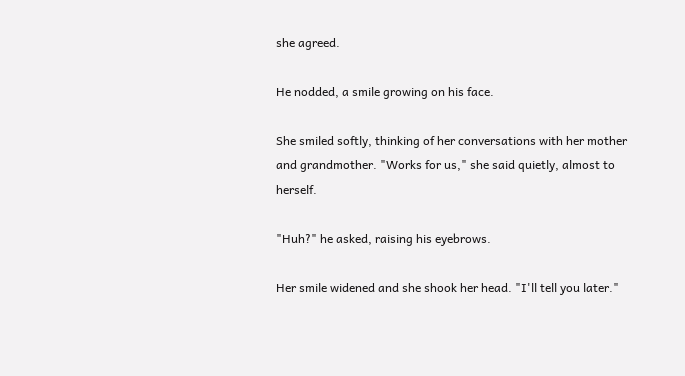she agreed.

He nodded, a smile growing on his face.

She smiled softly, thinking of her conversations with her mother and grandmother. "Works for us," she said quietly, almost to herself.

"Huh?" he asked, raising his eyebrows.

Her smile widened and she shook her head. "I'll tell you later."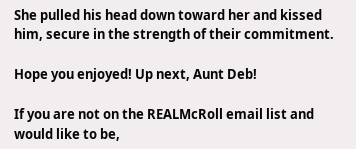She pulled his head down toward her and kissed him, secure in the strength of their commitment.

Hope you enjoyed! Up next, Aunt Deb!

If you are not on the REALMcRoll email list and would like to be,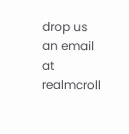drop us an email at realmcroll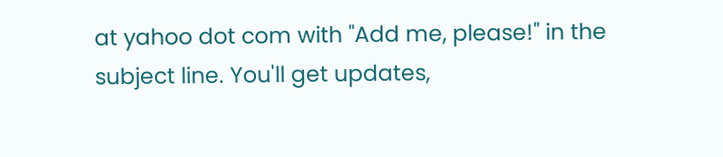at yahoo dot com with "Add me, please!" in the subject line. You'll get updates,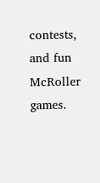contests, and fun McRoller games.